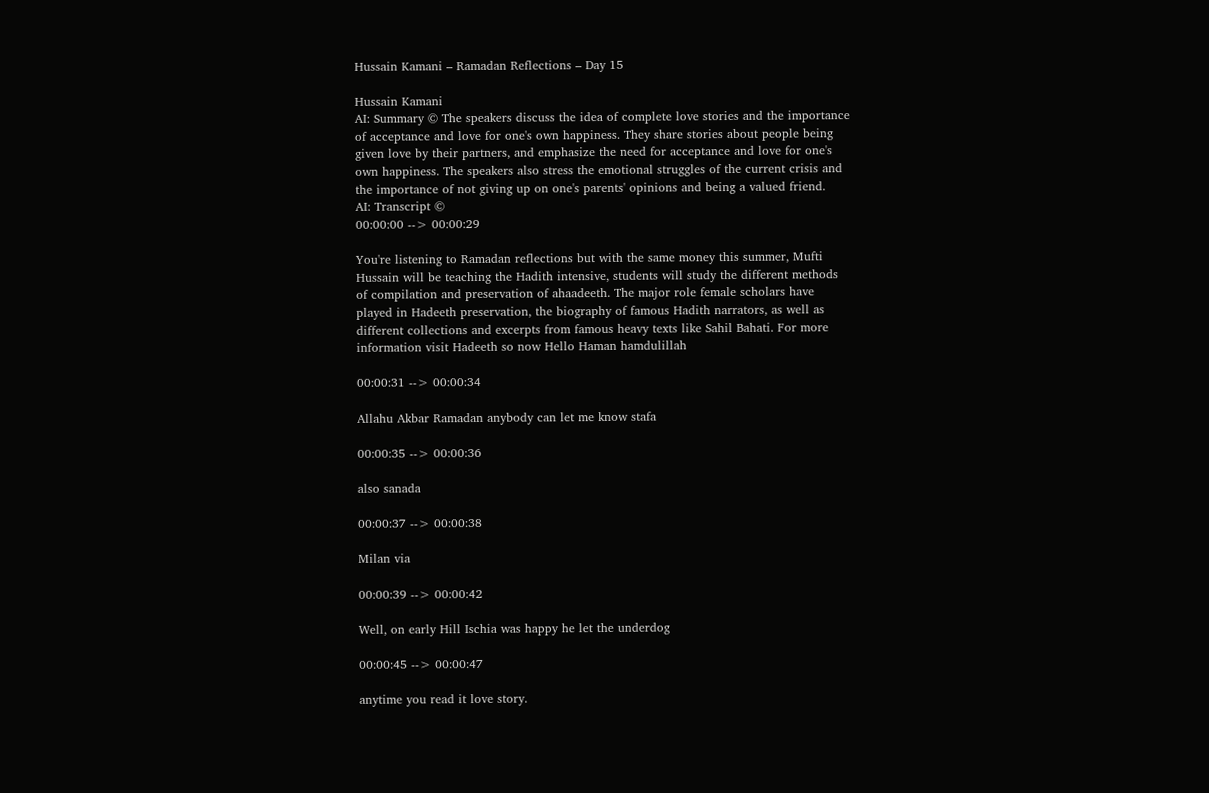Hussain Kamani – Ramadan Reflections – Day 15

Hussain Kamani
AI: Summary © The speakers discuss the idea of complete love stories and the importance of acceptance and love for one's own happiness. They share stories about people being given love by their partners, and emphasize the need for acceptance and love for one's own happiness. The speakers also stress the emotional struggles of the current crisis and the importance of not giving up on one's parents' opinions and being a valued friend.
AI: Transcript ©
00:00:00 --> 00:00:29

You're listening to Ramadan reflections but with the same money this summer, Mufti Hussain will be teaching the Hadith intensive, students will study the different methods of compilation and preservation of ahaadeeth. The major role female scholars have played in Hadeeth preservation, the biography of famous Hadith narrators, as well as different collections and excerpts from famous heavy texts like Sahil Bahati. For more information visit Hadeeth so now Hello Haman hamdulillah

00:00:31 --> 00:00:34

Allahu Akbar Ramadan anybody can let me know stafa

00:00:35 --> 00:00:36

also sanada

00:00:37 --> 00:00:38

Milan via

00:00:39 --> 00:00:42

Well, on early Hill Ischia was happy he let the underdog

00:00:45 --> 00:00:47

anytime you read it love story.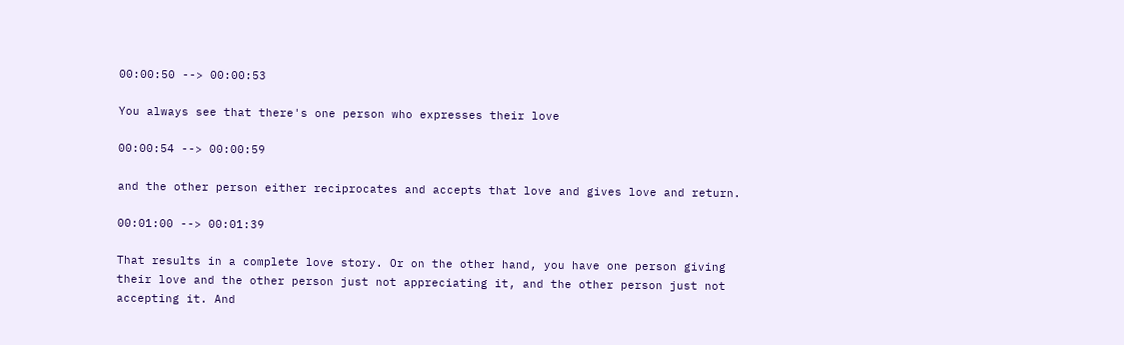00:00:50 --> 00:00:53

You always see that there's one person who expresses their love

00:00:54 --> 00:00:59

and the other person either reciprocates and accepts that love and gives love and return.

00:01:00 --> 00:01:39

That results in a complete love story. Or on the other hand, you have one person giving their love and the other person just not appreciating it, and the other person just not accepting it. And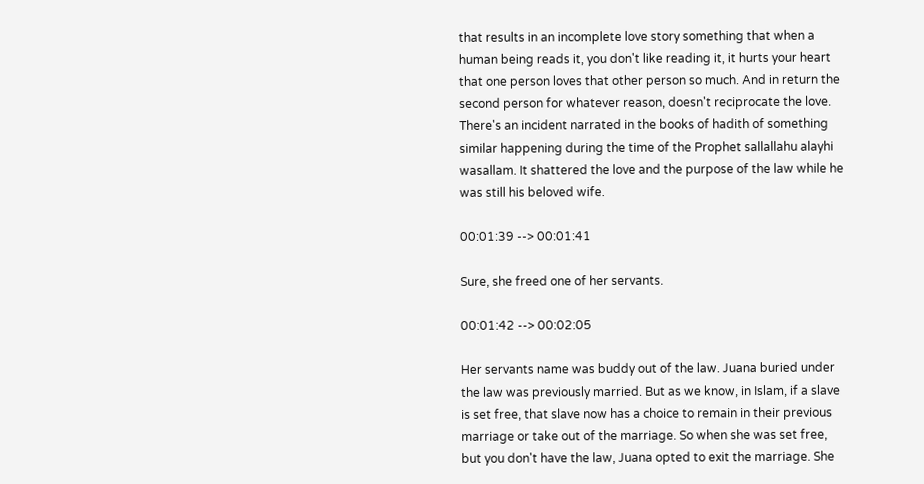that results in an incomplete love story something that when a human being reads it, you don't like reading it, it hurts your heart that one person loves that other person so much. And in return the second person for whatever reason, doesn't reciprocate the love. There's an incident narrated in the books of hadith of something similar happening during the time of the Prophet sallallahu alayhi wasallam. It shattered the love and the purpose of the law while he was still his beloved wife.

00:01:39 --> 00:01:41

Sure, she freed one of her servants.

00:01:42 --> 00:02:05

Her servants name was buddy out of the law. Juana buried under the law was previously married. But as we know, in Islam, if a slave is set free, that slave now has a choice to remain in their previous marriage or take out of the marriage. So when she was set free, but you don't have the law, Juana opted to exit the marriage. She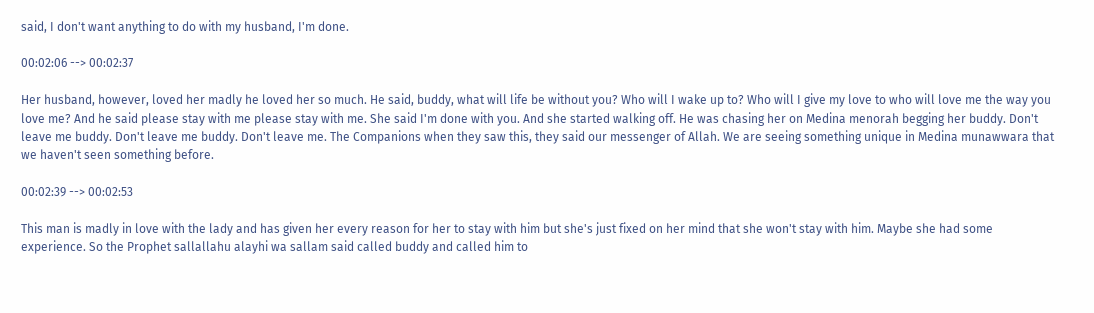said, I don't want anything to do with my husband, I'm done.

00:02:06 --> 00:02:37

Her husband, however, loved her madly he loved her so much. He said, buddy, what will life be without you? Who will I wake up to? Who will I give my love to who will love me the way you love me? And he said please stay with me please stay with me. She said I'm done with you. And she started walking off. He was chasing her on Medina menorah begging her buddy. Don't leave me buddy. Don't leave me buddy. Don't leave me. The Companions when they saw this, they said our messenger of Allah. We are seeing something unique in Medina munawwara that we haven't seen something before.

00:02:39 --> 00:02:53

This man is madly in love with the lady and has given her every reason for her to stay with him but she's just fixed on her mind that she won't stay with him. Maybe she had some experience. So the Prophet sallallahu alayhi wa sallam said called buddy and called him to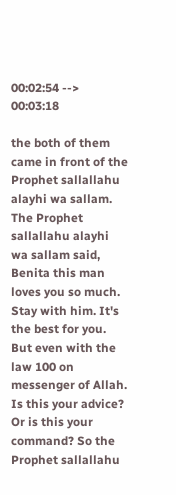00:02:54 --> 00:03:18

the both of them came in front of the Prophet sallallahu alayhi wa sallam. The Prophet sallallahu alayhi wa sallam said, Benita this man loves you so much. Stay with him. It's the best for you. But even with the law 100 on messenger of Allah. Is this your advice? Or is this your command? So the Prophet sallallahu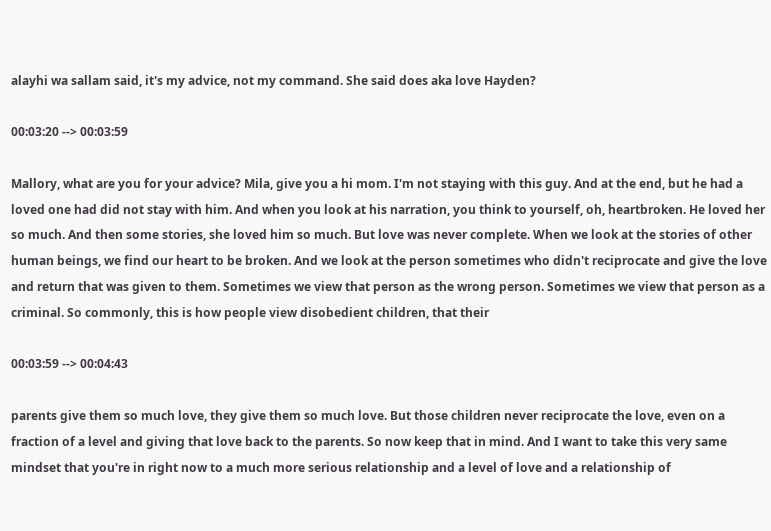alayhi wa sallam said, it's my advice, not my command. She said does aka love Hayden?

00:03:20 --> 00:03:59

Mallory, what are you for your advice? Mila, give you a hi mom. I'm not staying with this guy. And at the end, but he had a loved one had did not stay with him. And when you look at his narration, you think to yourself, oh, heartbroken. He loved her so much. And then some stories, she loved him so much. But love was never complete. When we look at the stories of other human beings, we find our heart to be broken. And we look at the person sometimes who didn't reciprocate and give the love and return that was given to them. Sometimes we view that person as the wrong person. Sometimes we view that person as a criminal. So commonly, this is how people view disobedient children, that their

00:03:59 --> 00:04:43

parents give them so much love, they give them so much love. But those children never reciprocate the love, even on a fraction of a level and giving that love back to the parents. So now keep that in mind. And I want to take this very same mindset that you're in right now to a much more serious relationship and a level of love and a relationship of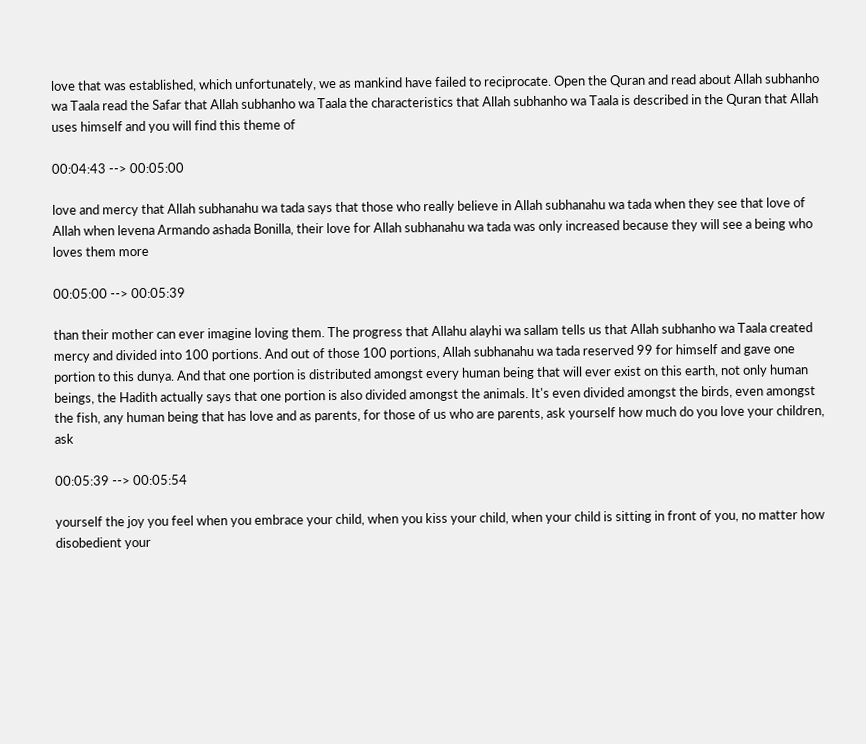love that was established, which unfortunately, we as mankind have failed to reciprocate. Open the Quran and read about Allah subhanho wa Taala read the Safar that Allah subhanho wa Taala the characteristics that Allah subhanho wa Taala is described in the Quran that Allah uses himself and you will find this theme of

00:04:43 --> 00:05:00

love and mercy that Allah subhanahu wa tada says that those who really believe in Allah subhanahu wa tada when they see that love of Allah when levena Armando ashada Bonilla, their love for Allah subhanahu wa tada was only increased because they will see a being who loves them more

00:05:00 --> 00:05:39

than their mother can ever imagine loving them. The progress that Allahu alayhi wa sallam tells us that Allah subhanho wa Taala created mercy and divided into 100 portions. And out of those 100 portions, Allah subhanahu wa tada reserved 99 for himself and gave one portion to this dunya. And that one portion is distributed amongst every human being that will ever exist on this earth, not only human beings, the Hadith actually says that one portion is also divided amongst the animals. It's even divided amongst the birds, even amongst the fish, any human being that has love and as parents, for those of us who are parents, ask yourself how much do you love your children, ask

00:05:39 --> 00:05:54

yourself the joy you feel when you embrace your child, when you kiss your child, when your child is sitting in front of you, no matter how disobedient your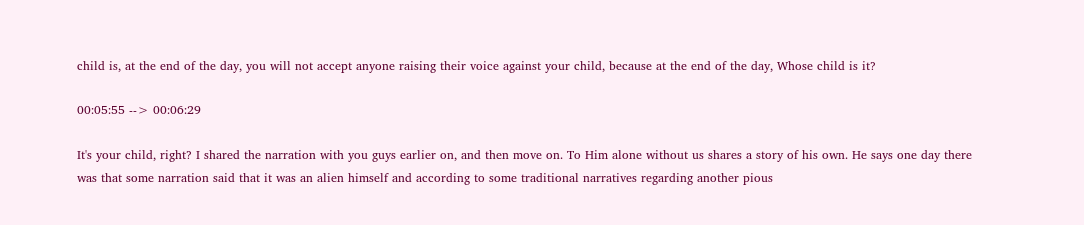child is, at the end of the day, you will not accept anyone raising their voice against your child, because at the end of the day, Whose child is it?

00:05:55 --> 00:06:29

It's your child, right? I shared the narration with you guys earlier on, and then move on. To Him alone without us shares a story of his own. He says one day there was that some narration said that it was an alien himself and according to some traditional narratives regarding another pious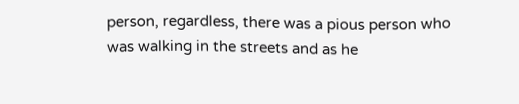person, regardless, there was a pious person who was walking in the streets and as he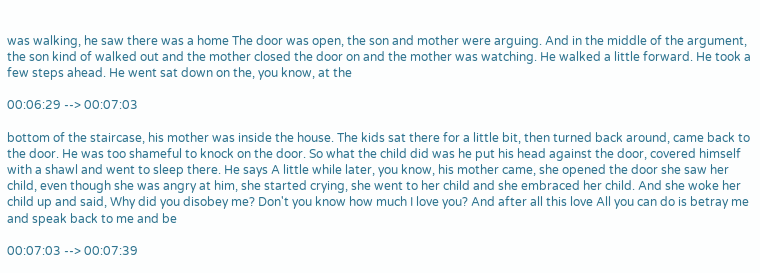was walking, he saw there was a home The door was open, the son and mother were arguing. And in the middle of the argument, the son kind of walked out and the mother closed the door on and the mother was watching. He walked a little forward. He took a few steps ahead. He went sat down on the, you know, at the

00:06:29 --> 00:07:03

bottom of the staircase, his mother was inside the house. The kids sat there for a little bit, then turned back around, came back to the door. He was too shameful to knock on the door. So what the child did was he put his head against the door, covered himself with a shawl and went to sleep there. He says A little while later, you know, his mother came, she opened the door she saw her child, even though she was angry at him, she started crying, she went to her child and she embraced her child. And she woke her child up and said, Why did you disobey me? Don't you know how much I love you? And after all this love All you can do is betray me and speak back to me and be

00:07:03 --> 00:07:39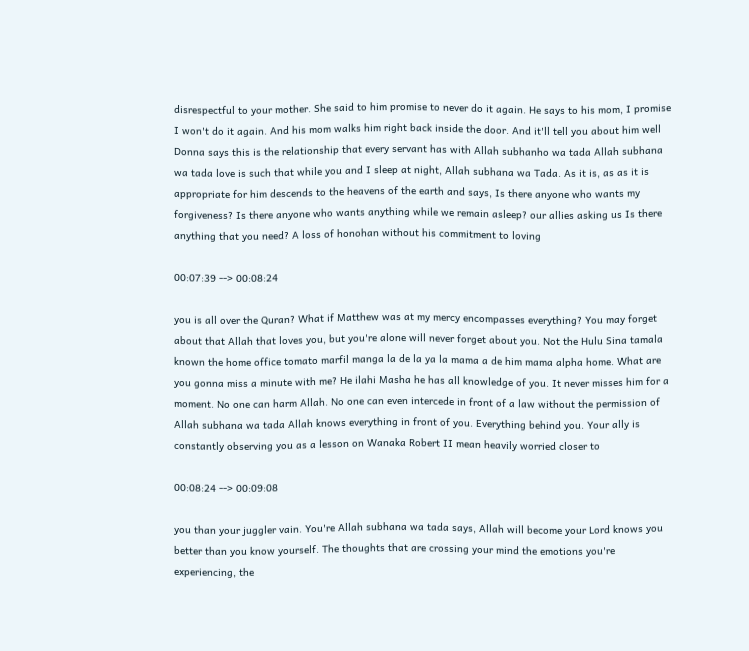disrespectful to your mother. She said to him promise to never do it again. He says to his mom, I promise I won't do it again. And his mom walks him right back inside the door. And it'll tell you about him well Donna says this is the relationship that every servant has with Allah subhanho wa tada Allah subhana wa tada love is such that while you and I sleep at night, Allah subhana wa Tada. As it is, as as it is appropriate for him descends to the heavens of the earth and says, Is there anyone who wants my forgiveness? Is there anyone who wants anything while we remain asleep? our allies asking us Is there anything that you need? A loss of honohan without his commitment to loving

00:07:39 --> 00:08:24

you is all over the Quran? What if Matthew was at my mercy encompasses everything? You may forget about that Allah that loves you, but you're alone will never forget about you. Not the Hulu Sina tamala known the home office tomato marfil manga la de la ya la mama a de him mama alpha home. What are you gonna miss a minute with me? He ilahi Masha he has all knowledge of you. It never misses him for a moment. No one can harm Allah. No one can even intercede in front of a law without the permission of Allah subhana wa tada Allah knows everything in front of you. Everything behind you. Your ally is constantly observing you as a lesson on Wanaka Robert II mean heavily worried closer to

00:08:24 --> 00:09:08

you than your juggler vain. You're Allah subhana wa tada says, Allah will become your Lord knows you better than you know yourself. The thoughts that are crossing your mind the emotions you're experiencing, the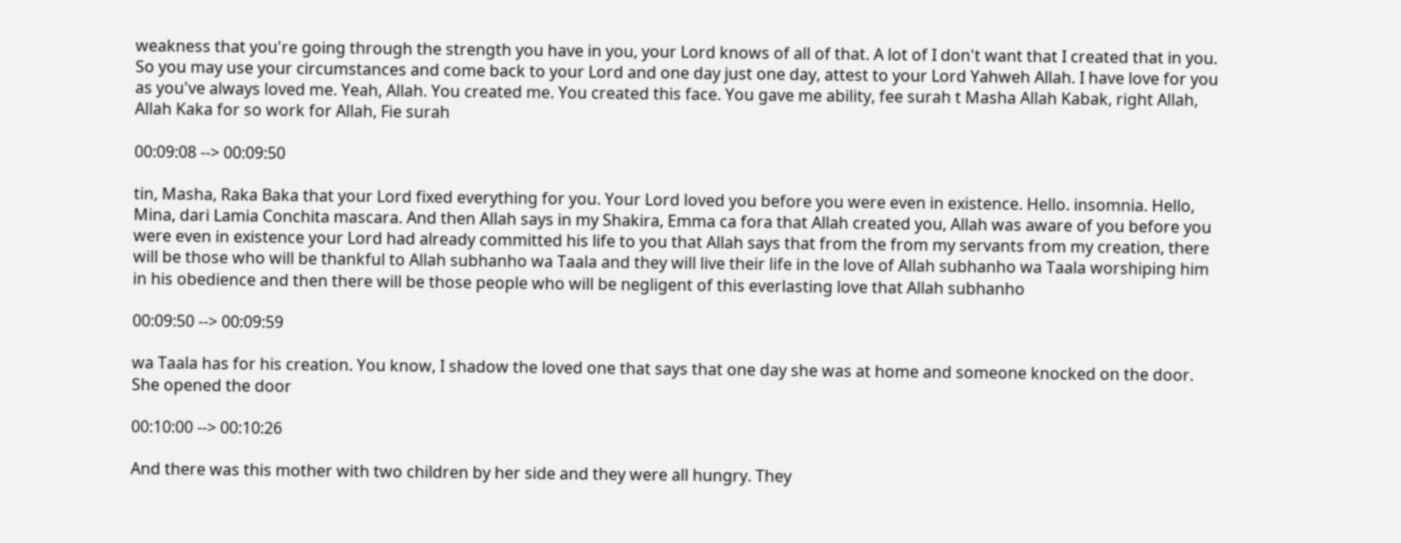weakness that you're going through the strength you have in you, your Lord knows of all of that. A lot of I don't want that I created that in you. So you may use your circumstances and come back to your Lord and one day just one day, attest to your Lord Yahweh Allah. I have love for you as you've always loved me. Yeah, Allah. You created me. You created this face. You gave me ability, fee surah t Masha Allah Kabak, right Allah, Allah Kaka for so work for Allah, Fie surah

00:09:08 --> 00:09:50

tin, Masha, Raka Baka that your Lord fixed everything for you. Your Lord loved you before you were even in existence. Hello. insomnia. Hello, Mina, dari Lamia Conchita mascara. And then Allah says in my Shakira, Emma ca fora that Allah created you, Allah was aware of you before you were even in existence your Lord had already committed his life to you that Allah says that from the from my servants from my creation, there will be those who will be thankful to Allah subhanho wa Taala and they will live their life in the love of Allah subhanho wa Taala worshiping him in his obedience and then there will be those people who will be negligent of this everlasting love that Allah subhanho

00:09:50 --> 00:09:59

wa Taala has for his creation. You know, I shadow the loved one that says that one day she was at home and someone knocked on the door. She opened the door

00:10:00 --> 00:10:26

And there was this mother with two children by her side and they were all hungry. They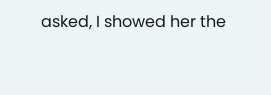asked, I showed her the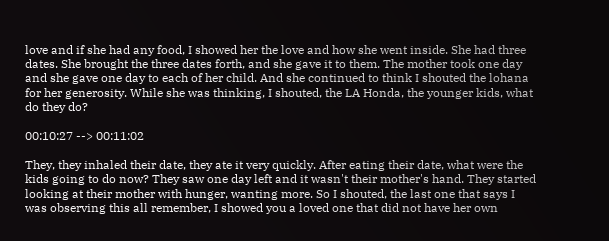love and if she had any food, I showed her the love and how she went inside. She had three dates. She brought the three dates forth, and she gave it to them. The mother took one day and she gave one day to each of her child. And she continued to think I shouted the lohana for her generosity. While she was thinking, I shouted, the LA Honda, the younger kids, what do they do?

00:10:27 --> 00:11:02

They, they inhaled their date, they ate it very quickly. After eating their date, what were the kids going to do now? They saw one day left and it wasn't their mother's hand. They started looking at their mother with hunger, wanting more. So I shouted, the last one that says I was observing this all remember, I showed you a loved one that did not have her own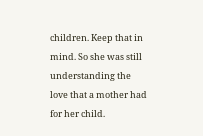children. Keep that in mind. So she was still understanding the love that a mother had for her child.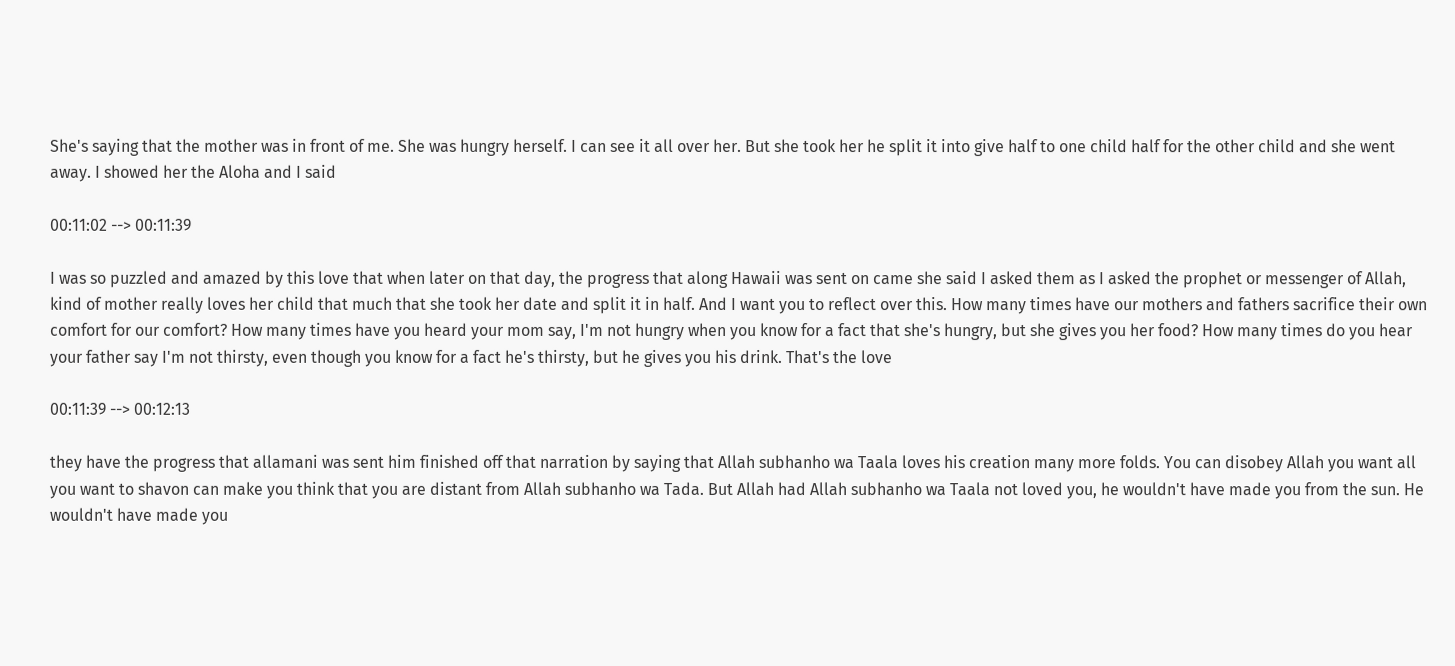She's saying that the mother was in front of me. She was hungry herself. I can see it all over her. But she took her he split it into give half to one child half for the other child and she went away. I showed her the Aloha and I said

00:11:02 --> 00:11:39

I was so puzzled and amazed by this love that when later on that day, the progress that along Hawaii was sent on came she said I asked them as I asked the prophet or messenger of Allah, kind of mother really loves her child that much that she took her date and split it in half. And I want you to reflect over this. How many times have our mothers and fathers sacrifice their own comfort for our comfort? How many times have you heard your mom say, I'm not hungry when you know for a fact that she's hungry, but she gives you her food? How many times do you hear your father say I'm not thirsty, even though you know for a fact he's thirsty, but he gives you his drink. That's the love

00:11:39 --> 00:12:13

they have the progress that allamani was sent him finished off that narration by saying that Allah subhanho wa Taala loves his creation many more folds. You can disobey Allah you want all you want to shavon can make you think that you are distant from Allah subhanho wa Tada. But Allah had Allah subhanho wa Taala not loved you, he wouldn't have made you from the sun. He wouldn't have made you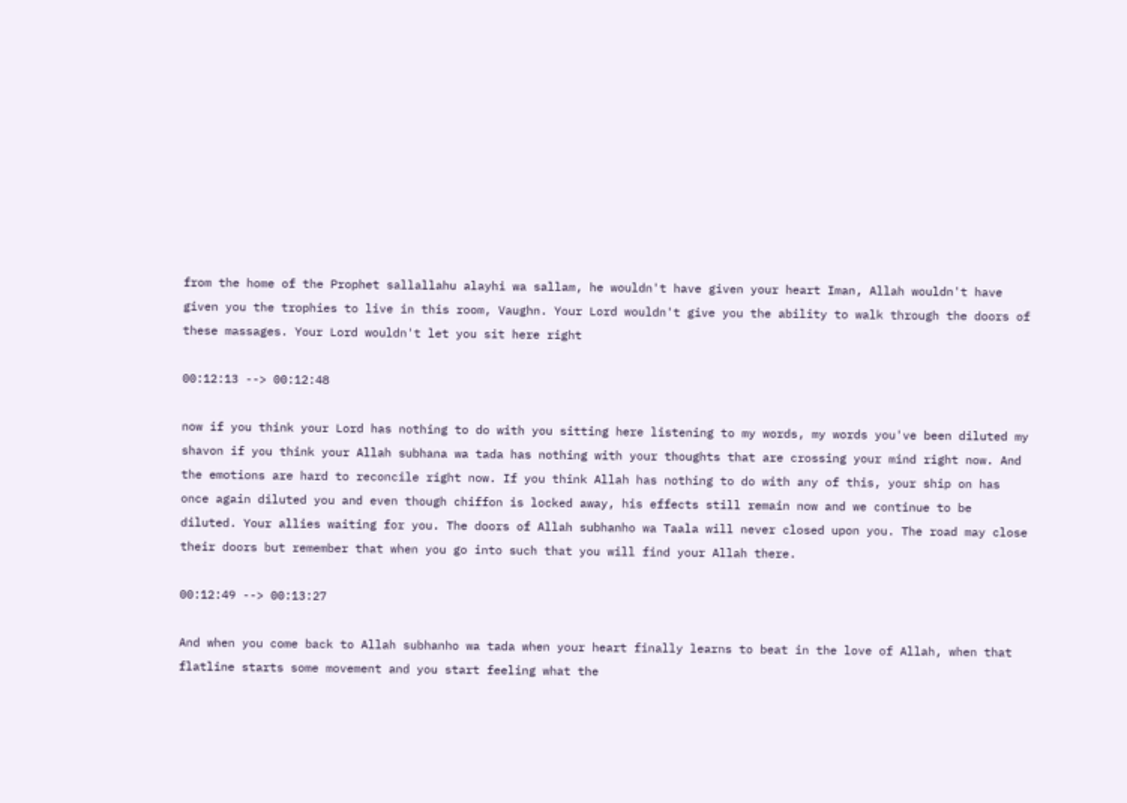from the home of the Prophet sallallahu alayhi wa sallam, he wouldn't have given your heart Iman, Allah wouldn't have given you the trophies to live in this room, Vaughn. Your Lord wouldn't give you the ability to walk through the doors of these massages. Your Lord wouldn't let you sit here right

00:12:13 --> 00:12:48

now if you think your Lord has nothing to do with you sitting here listening to my words, my words you've been diluted my shavon if you think your Allah subhana wa tada has nothing with your thoughts that are crossing your mind right now. And the emotions are hard to reconcile right now. If you think Allah has nothing to do with any of this, your ship on has once again diluted you and even though chiffon is locked away, his effects still remain now and we continue to be diluted. Your allies waiting for you. The doors of Allah subhanho wa Taala will never closed upon you. The road may close their doors but remember that when you go into such that you will find your Allah there.

00:12:49 --> 00:13:27

And when you come back to Allah subhanho wa tada when your heart finally learns to beat in the love of Allah, when that flatline starts some movement and you start feeling what the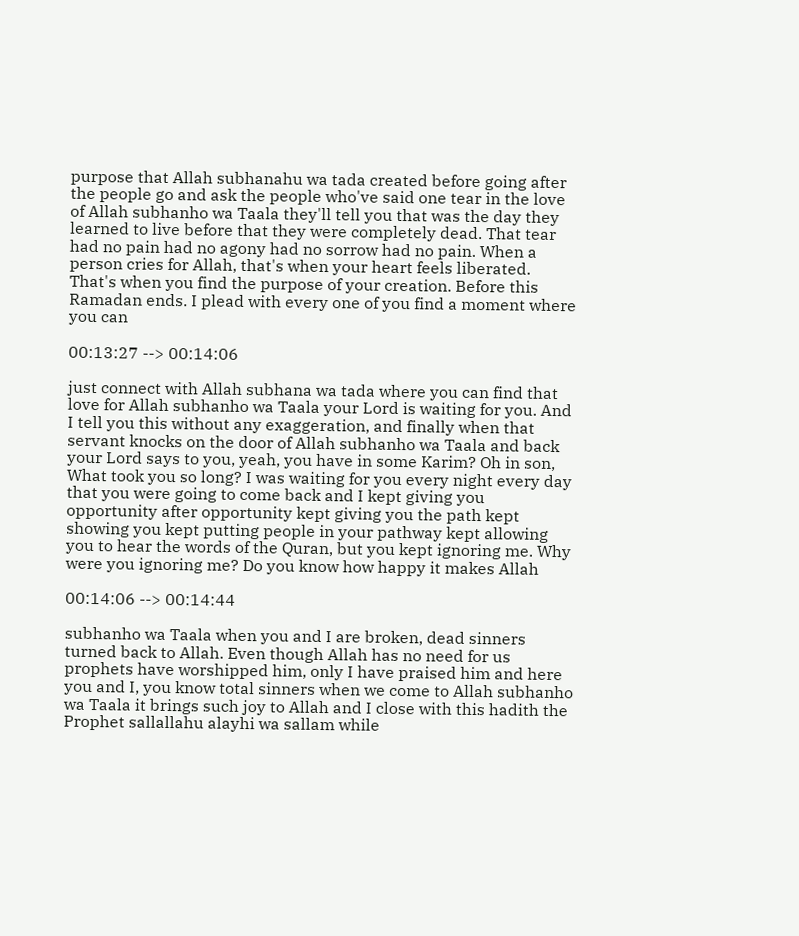purpose that Allah subhanahu wa tada created before going after the people go and ask the people who've said one tear in the love of Allah subhanho wa Taala they'll tell you that was the day they learned to live before that they were completely dead. That tear had no pain had no agony had no sorrow had no pain. When a person cries for Allah, that's when your heart feels liberated. That's when you find the purpose of your creation. Before this Ramadan ends. I plead with every one of you find a moment where you can

00:13:27 --> 00:14:06

just connect with Allah subhana wa tada where you can find that love for Allah subhanho wa Taala your Lord is waiting for you. And I tell you this without any exaggeration, and finally when that servant knocks on the door of Allah subhanho wa Taala and back your Lord says to you, yeah, you have in some Karim? Oh in son, What took you so long? I was waiting for you every night every day that you were going to come back and I kept giving you opportunity after opportunity kept giving you the path kept showing you kept putting people in your pathway kept allowing you to hear the words of the Quran, but you kept ignoring me. Why were you ignoring me? Do you know how happy it makes Allah

00:14:06 --> 00:14:44

subhanho wa Taala when you and I are broken, dead sinners turned back to Allah. Even though Allah has no need for us prophets have worshipped him, only I have praised him and here you and I, you know total sinners when we come to Allah subhanho wa Taala it brings such joy to Allah and I close with this hadith the Prophet sallallahu alayhi wa sallam while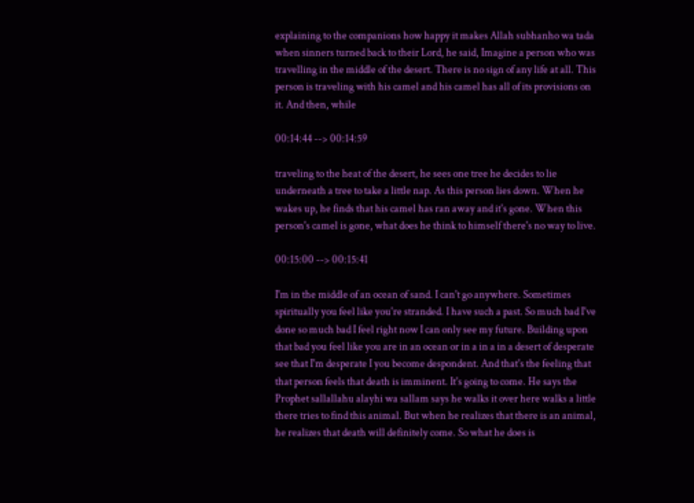explaining to the companions how happy it makes Allah subhanho wa tada when sinners turned back to their Lord, he said, Imagine a person who was travelling in the middle of the desert. There is no sign of any life at all. This person is traveling with his camel and his camel has all of its provisions on it. And then, while

00:14:44 --> 00:14:59

traveling to the heat of the desert, he sees one tree he decides to lie underneath a tree to take a little nap. As this person lies down. When he wakes up, he finds that his camel has ran away and it's gone. When this person's camel is gone, what does he think to himself there's no way to live.

00:15:00 --> 00:15:41

I'm in the middle of an ocean of sand. I can't go anywhere. Sometimes spiritually you feel like you're stranded. I have such a past. So much bad I've done so much bad I feel right now I can only see my future. Building upon that bad you feel like you are in an ocean or in a in a in a desert of desperate see that I'm desperate I you become despondent. And that's the feeling that that person feels that death is imminent. It's going to come. He says the Prophet sallallahu alayhi wa sallam says he walks it over here walks a little there tries to find this animal. But when he realizes that there is an animal, he realizes that death will definitely come. So what he does is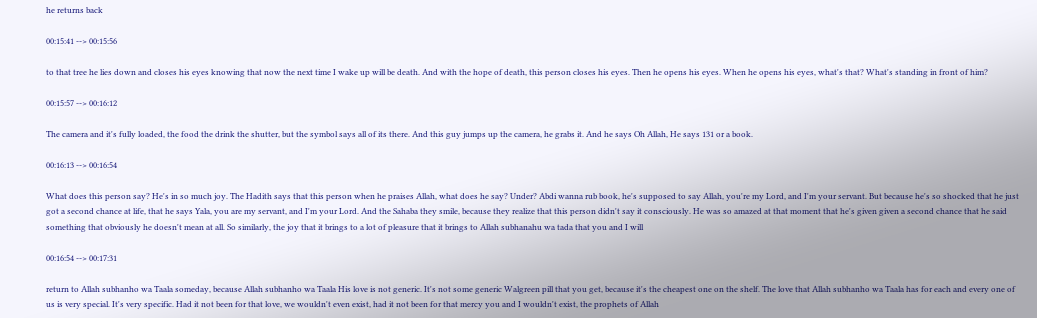he returns back

00:15:41 --> 00:15:56

to that tree he lies down and closes his eyes knowing that now the next time I wake up will be death. And with the hope of death, this person closes his eyes. Then he opens his eyes. When he opens his eyes, what's that? What's standing in front of him?

00:15:57 --> 00:16:12

The camera and it's fully loaded, the food the drink the shutter, but the symbol says all of its there. And this guy jumps up the camera, he grabs it. And he says Oh Allah, He says 131 or a book.

00:16:13 --> 00:16:54

What does this person say? He's in so much joy. The Hadith says that this person when he praises Allah, what does he say? Under? Abdi wanna rub book, he's supposed to say Allah, you're my Lord, and I'm your servant. But because he's so shocked that he just got a second chance at life, that he says Yala, you are my servant, and I'm your Lord. And the Sahaba they smile, because they realize that this person didn't say it consciously. He was so amazed at that moment that he's given given a second chance that he said something that obviously he doesn't mean at all. So similarly, the joy that it brings to a lot of pleasure that it brings to Allah subhanahu wa tada that you and I will

00:16:54 --> 00:17:31

return to Allah subhanho wa Taala someday, because Allah subhanho wa Taala His love is not generic. It's not some generic Walgreen pill that you get, because it's the cheapest one on the shelf. The love that Allah subhanho wa Taala has for each and every one of us is very special. It's very specific. Had it not been for that love, we wouldn't even exist, had it not been for that mercy you and I wouldn't exist, the prophets of Allah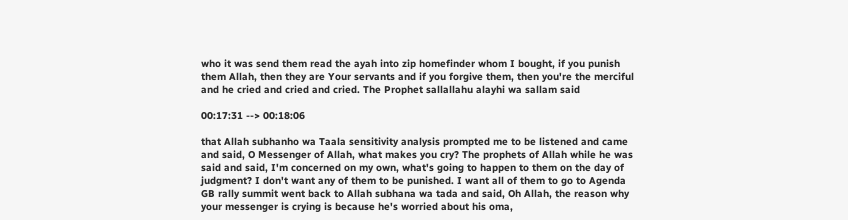who it was send them read the ayah into zip homefinder whom I bought, if you punish them Allah, then they are Your servants and if you forgive them, then you're the merciful and he cried and cried and cried. The Prophet sallallahu alayhi wa sallam said

00:17:31 --> 00:18:06

that Allah subhanho wa Taala sensitivity analysis prompted me to be listened and came and said, O Messenger of Allah, what makes you cry? The prophets of Allah while he was said and said, I'm concerned on my own, what's going to happen to them on the day of judgment? I don't want any of them to be punished. I want all of them to go to Agenda GB rally summit went back to Allah subhana wa tada and said, Oh Allah, the reason why your messenger is crying is because he's worried about his oma,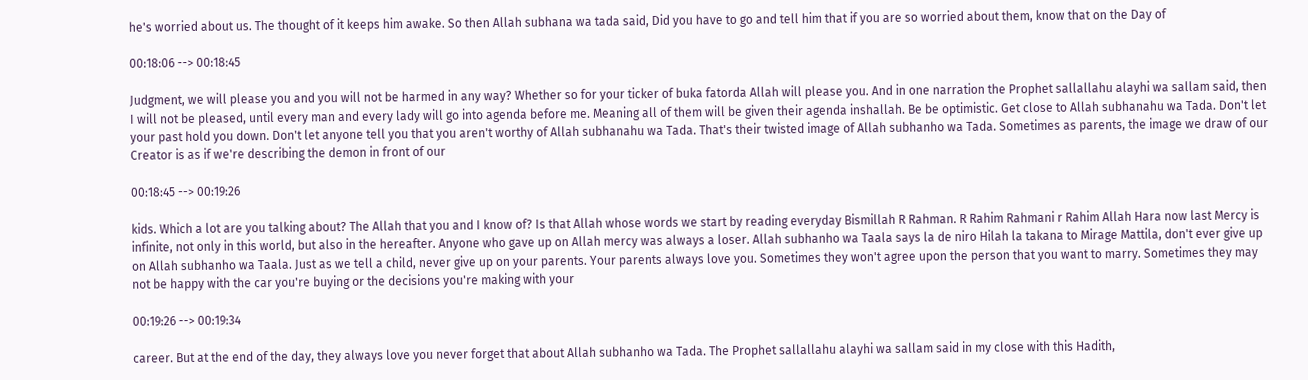he's worried about us. The thought of it keeps him awake. So then Allah subhana wa tada said, Did you have to go and tell him that if you are so worried about them, know that on the Day of

00:18:06 --> 00:18:45

Judgment, we will please you and you will not be harmed in any way? Whether so for your ticker of buka fatorda Allah will please you. And in one narration the Prophet sallallahu alayhi wa sallam said, then I will not be pleased, until every man and every lady will go into agenda before me. Meaning all of them will be given their agenda inshallah. Be be optimistic. Get close to Allah subhanahu wa Tada. Don't let your past hold you down. Don't let anyone tell you that you aren't worthy of Allah subhanahu wa Tada. That's their twisted image of Allah subhanho wa Tada. Sometimes as parents, the image we draw of our Creator is as if we're describing the demon in front of our

00:18:45 --> 00:19:26

kids. Which a lot are you talking about? The Allah that you and I know of? Is that Allah whose words we start by reading everyday Bismillah R Rahman. R Rahim Rahmani r Rahim Allah Hara now last Mercy is infinite, not only in this world, but also in the hereafter. Anyone who gave up on Allah mercy was always a loser. Allah subhanho wa Taala says la de niro Hilah la takana to Mirage Mattila, don't ever give up on Allah subhanho wa Taala. Just as we tell a child, never give up on your parents. Your parents always love you. Sometimes they won't agree upon the person that you want to marry. Sometimes they may not be happy with the car you're buying or the decisions you're making with your

00:19:26 --> 00:19:34

career. But at the end of the day, they always love you never forget that about Allah subhanho wa Tada. The Prophet sallallahu alayhi wa sallam said in my close with this Hadith,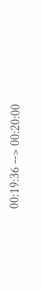00:19:36 --> 00:20:00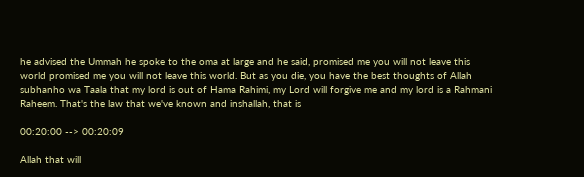he advised the Ummah he spoke to the oma at large and he said, promised me you will not leave this world promised me you will not leave this world. But as you die, you have the best thoughts of Allah subhanho wa Taala that my lord is out of Hama Rahimi, my Lord will forgive me and my lord is a Rahmani Raheem. That's the law that we've known and inshallah, that is

00:20:00 --> 00:20:09

Allah that will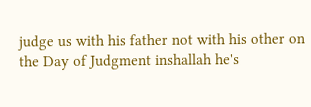judge us with his father not with his other on the Day of Judgment inshallah he's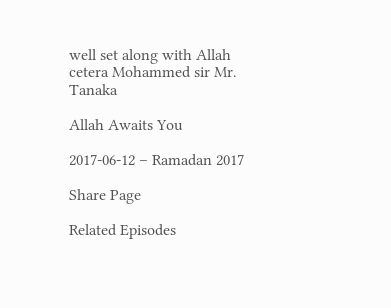well set along with Allah cetera Mohammed sir Mr. Tanaka

Allah Awaits You

2017-06-12 – Ramadan 2017

Share Page

Related Episodes